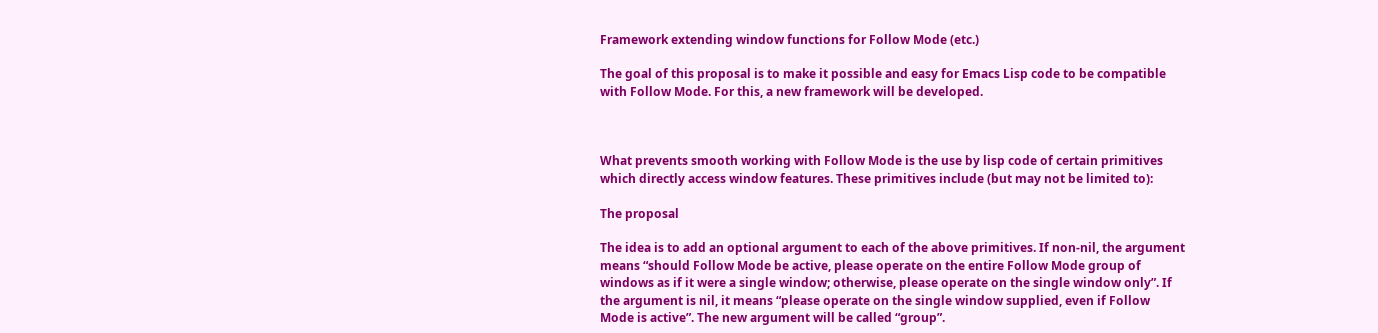Framework extending window functions for Follow Mode (etc.)

The goal of this proposal is to make it possible and easy for Emacs Lisp code to be compatible with Follow Mode. For this, a new framework will be developed.



What prevents smooth working with Follow Mode is the use by lisp code of certain primitives which directly access window features. These primitives include (but may not be limited to):

The proposal

The idea is to add an optional argument to each of the above primitives. If non-nil, the argument means “should Follow Mode be active, please operate on the entire Follow Mode group of windows as if it were a single window; otherwise, please operate on the single window only”. If the argument is nil, it means “please operate on the single window supplied, even if Follow Mode is active”. The new argument will be called “group”.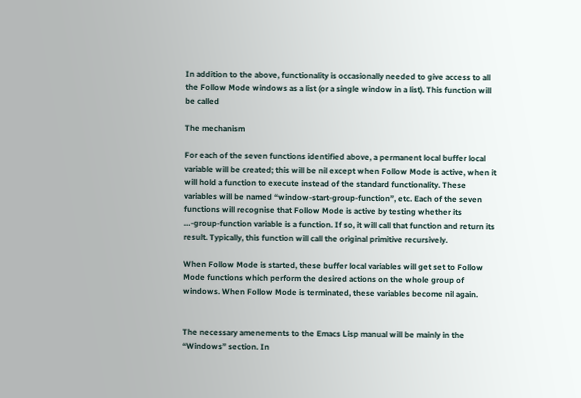In addition to the above, functionality is occasionally needed to give access to all the Follow Mode windows as a list (or a single window in a list). This function will be called

The mechanism

For each of the seven functions identified above, a permanent local buffer local variable will be created; this will be nil except when Follow Mode is active, when it will hold a function to execute instead of the standard functionality. These variables will be named “window-start-group-function”, etc. Each of the seven functions will recognise that Follow Mode is active by testing whether its …-group-function variable is a function. If so, it will call that function and return its result. Typically, this function will call the original primitive recursively.

When Follow Mode is started, these buffer local variables will get set to Follow Mode functions which perform the desired actions on the whole group of windows. When Follow Mode is terminated, these variables become nil again.


The necessary amenements to the Emacs Lisp manual will be mainly in the “Windows” section. In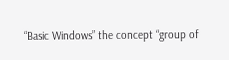“Basic Windows” the concept “group of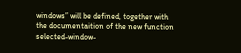windows” will be defined, together with the documentaition of the new function selected-window-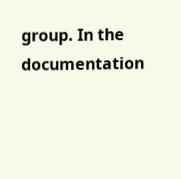group. In the documentation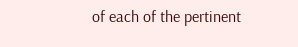of each of the pertinent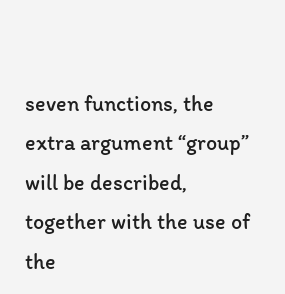seven functions, the extra argument “group” will be described, together with the use of the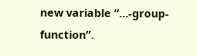new variable “…-group-function”.